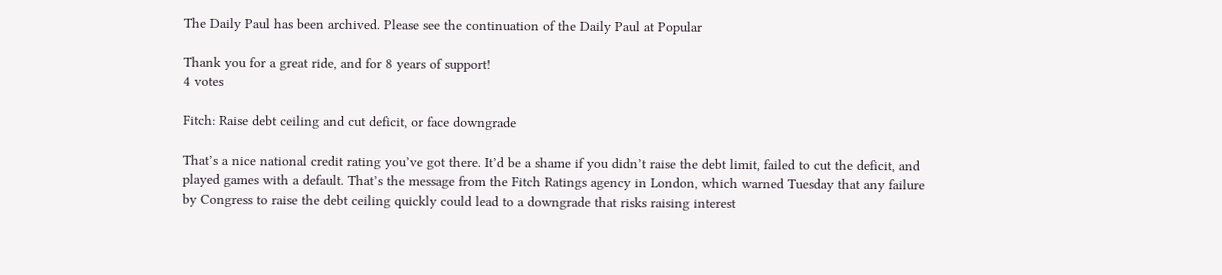The Daily Paul has been archived. Please see the continuation of the Daily Paul at Popular

Thank you for a great ride, and for 8 years of support!
4 votes

Fitch: Raise debt ceiling and cut deficit, or face downgrade

That’s a nice national credit rating you’ve got there. It’d be a shame if you didn’t raise the debt limit, failed to cut the deficit, and played games with a default. That’s the message from the Fitch Ratings agency in London, which warned Tuesday that any failure by Congress to raise the debt ceiling quickly could lead to a downgrade that risks raising interest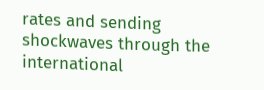rates and sending shockwaves through the international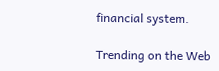financial system.

Trending on the Web